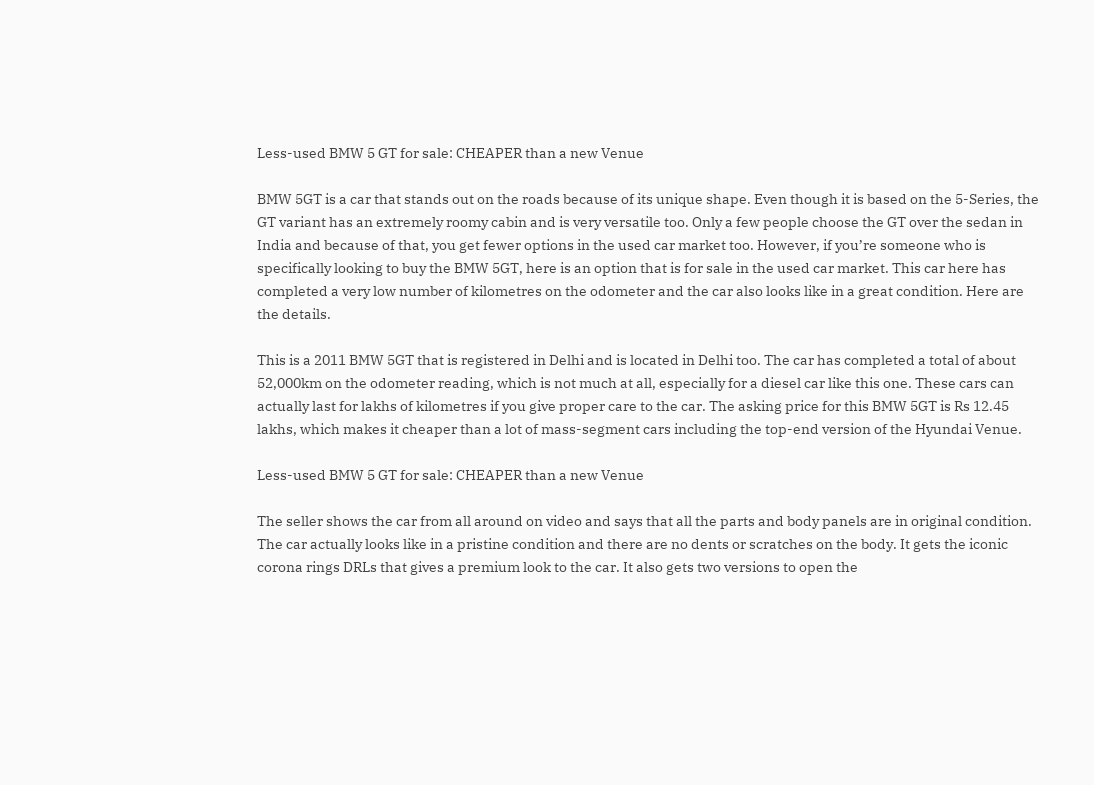Less-used BMW 5 GT for sale: CHEAPER than a new Venue

BMW 5GT is a car that stands out on the roads because of its unique shape. Even though it is based on the 5-Series, the GT variant has an extremely roomy cabin and is very versatile too. Only a few people choose the GT over the sedan in India and because of that, you get fewer options in the used car market too. However, if you’re someone who is specifically looking to buy the BMW 5GT, here is an option that is for sale in the used car market. This car here has completed a very low number of kilometres on the odometer and the car also looks like in a great condition. Here are the details.

This is a 2011 BMW 5GT that is registered in Delhi and is located in Delhi too. The car has completed a total of about 52,000km on the odometer reading, which is not much at all, especially for a diesel car like this one. These cars can actually last for lakhs of kilometres if you give proper care to the car. The asking price for this BMW 5GT is Rs 12.45 lakhs, which makes it cheaper than a lot of mass-segment cars including the top-end version of the Hyundai Venue.

Less-used BMW 5 GT for sale: CHEAPER than a new Venue

The seller shows the car from all around on video and says that all the parts and body panels are in original condition. The car actually looks like in a pristine condition and there are no dents or scratches on the body. It gets the iconic corona rings DRLs that gives a premium look to the car. It also gets two versions to open the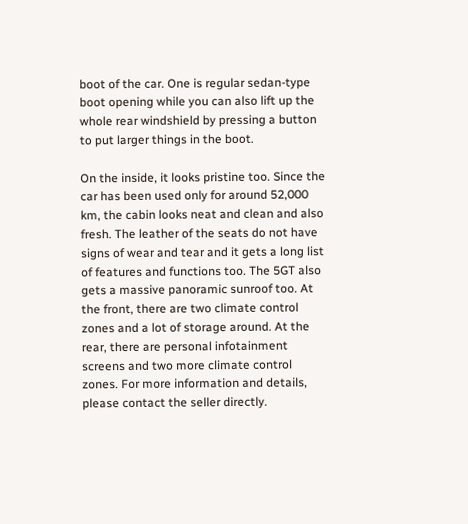boot of the car. One is regular sedan-type boot opening while you can also lift up the whole rear windshield by pressing a button to put larger things in the boot.

On the inside, it looks pristine too. Since the car has been used only for around 52,000 km, the cabin looks neat and clean and also fresh. The leather of the seats do not have signs of wear and tear and it gets a long list of features and functions too. The 5GT also gets a massive panoramic sunroof too. At the front, there are two climate control zones and a lot of storage around. At the rear, there are personal infotainment screens and two more climate control zones. For more information and details, please contact the seller directly.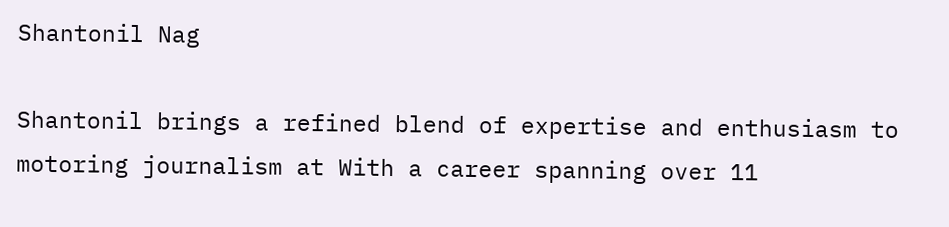Shantonil Nag

Shantonil brings a refined blend of expertise and enthusiasm to motoring journalism at With a career spanning over 11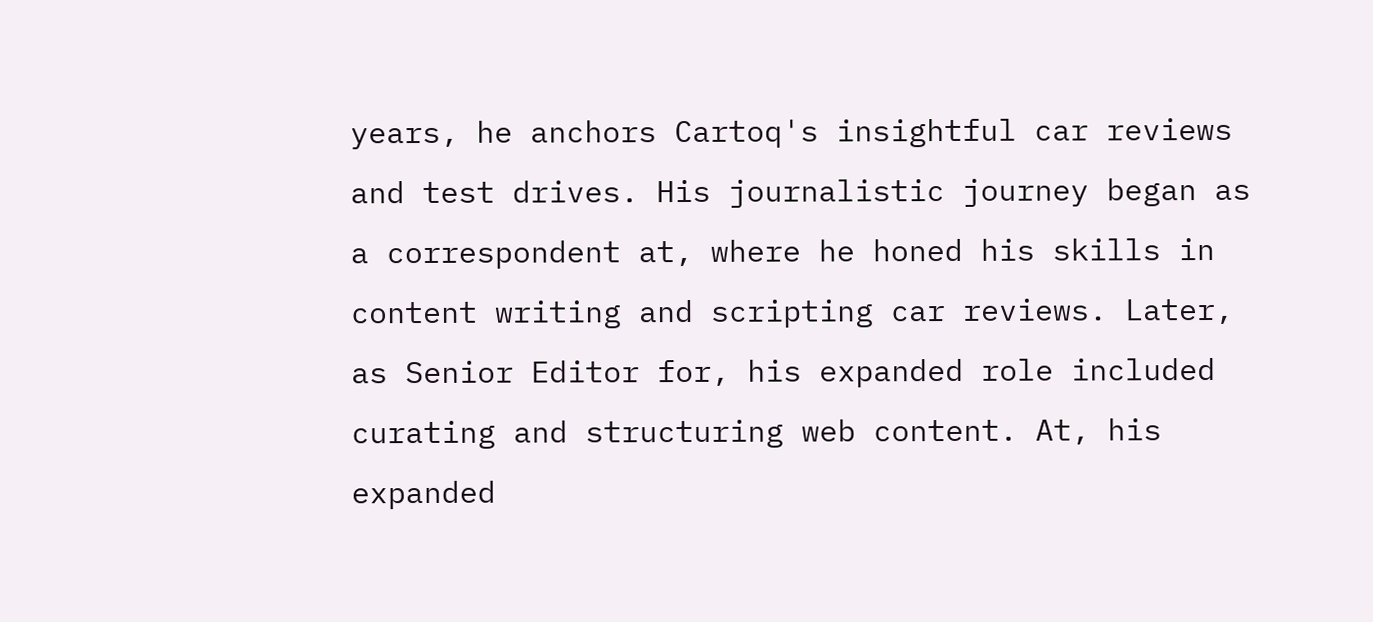years, he anchors Cartoq's insightful car reviews and test drives. His journalistic journey began as a correspondent at, where he honed his skills in content writing and scripting car reviews. Later, as Senior Editor for, his expanded role included curating and structuring web content. At, his expanded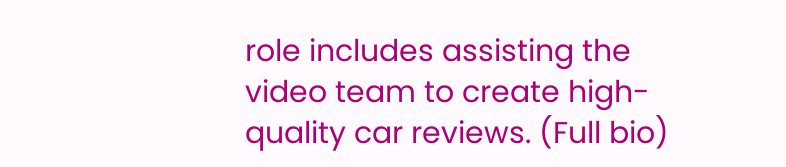role includes assisting the video team to create high-quality car reviews. (Full bio)